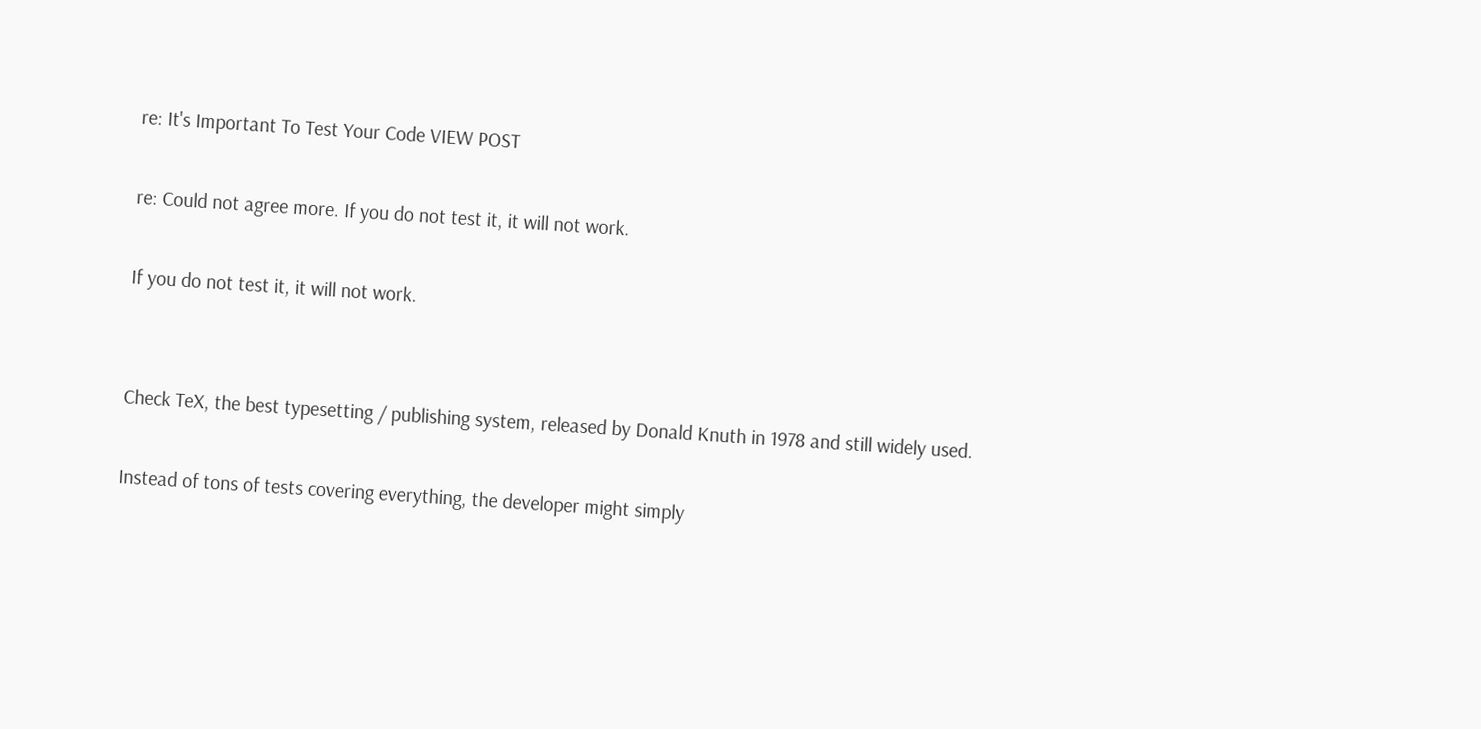re: It's Important To Test Your Code VIEW POST

re: Could not agree more. If you do not test it, it will not work.

If you do not test it, it will not work.


Check TeX, the best typesetting / publishing system, released by Donald Knuth in 1978 and still widely used.

Instead of tons of tests covering everything, the developer might simply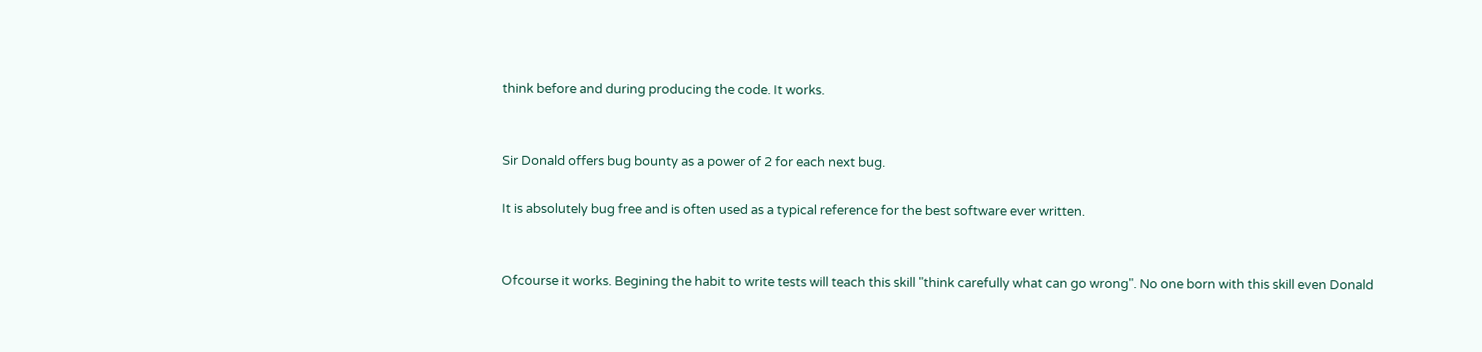think before and during producing the code. It works.


Sir Donald offers bug bounty as a power of 2 for each next bug.

It is absolutely bug free and is often used as a typical reference for the best software ever written.


Ofcourse it works. Begining the habit to write tests will teach this skill "think carefully what can go wrong". No one born with this skill even Donald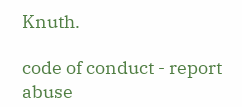Knuth.

code of conduct - report abuse